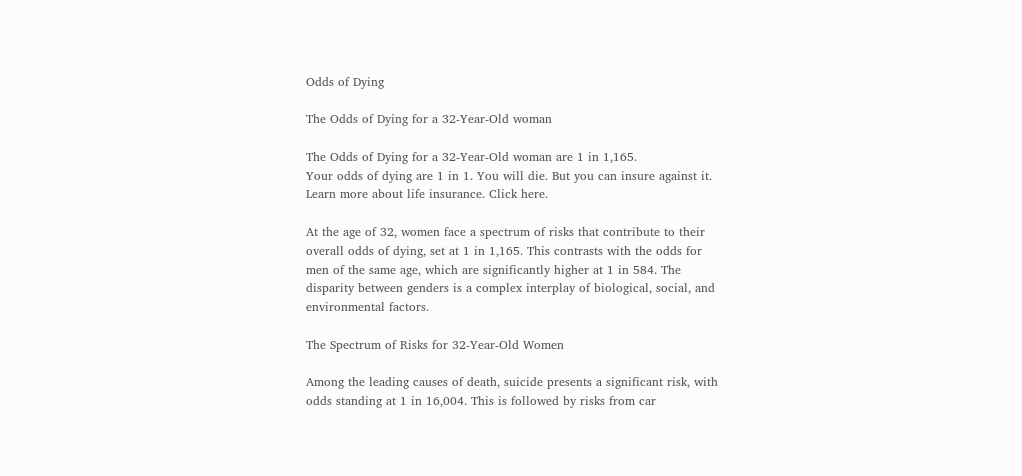Odds of Dying

The Odds of Dying for a 32-Year-Old woman

The Odds of Dying for a 32-Year-Old woman are 1 in 1,165.
Your odds of dying are 1 in 1. You will die. But you can insure against it. Learn more about life insurance. Click here.

At the age of 32, women face a spectrum of risks that contribute to their overall odds of dying, set at 1 in 1,165. This contrasts with the odds for men of the same age, which are significantly higher at 1 in 584. The disparity between genders is a complex interplay of biological, social, and environmental factors.

The Spectrum of Risks for 32-Year-Old Women

Among the leading causes of death, suicide presents a significant risk, with odds standing at 1 in 16,004. This is followed by risks from car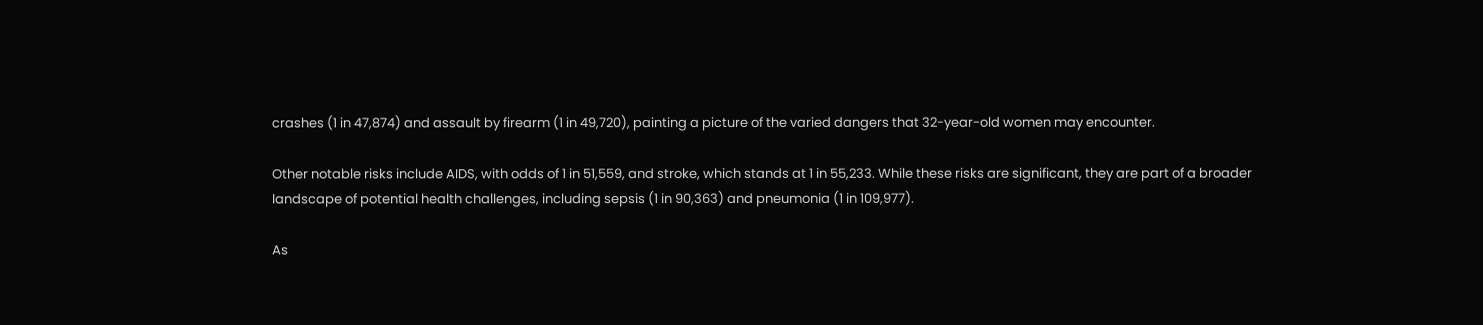crashes (1 in 47,874) and assault by firearm (1 in 49,720), painting a picture of the varied dangers that 32-year-old women may encounter.

Other notable risks include AIDS, with odds of 1 in 51,559, and stroke, which stands at 1 in 55,233. While these risks are significant, they are part of a broader landscape of potential health challenges, including sepsis (1 in 90,363) and pneumonia (1 in 109,977).

As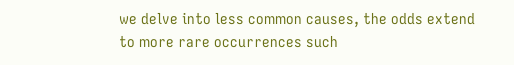we delve into less common causes, the odds extend to more rare occurrences such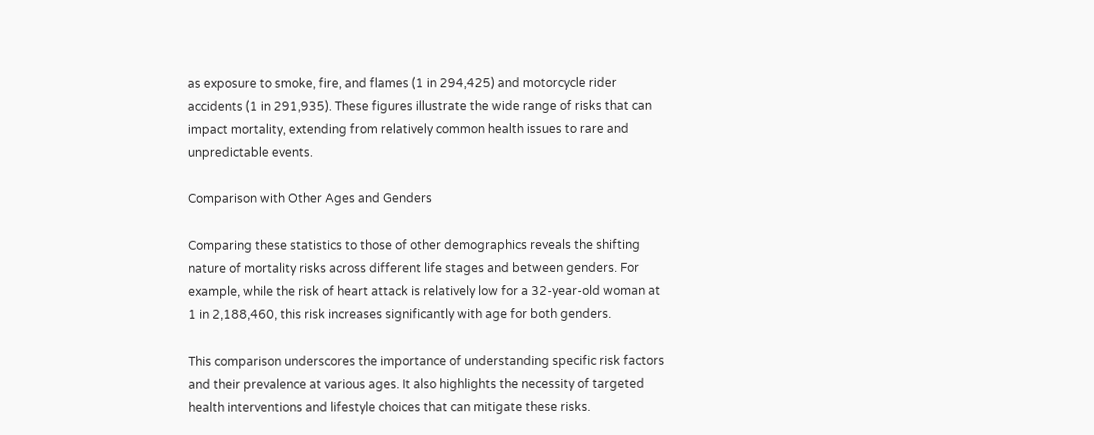as exposure to smoke, fire, and flames (1 in 294,425) and motorcycle rider accidents (1 in 291,935). These figures illustrate the wide range of risks that can impact mortality, extending from relatively common health issues to rare and unpredictable events.

Comparison with Other Ages and Genders

Comparing these statistics to those of other demographics reveals the shifting nature of mortality risks across different life stages and between genders. For example, while the risk of heart attack is relatively low for a 32-year-old woman at 1 in 2,188,460, this risk increases significantly with age for both genders.

This comparison underscores the importance of understanding specific risk factors and their prevalence at various ages. It also highlights the necessity of targeted health interventions and lifestyle choices that can mitigate these risks.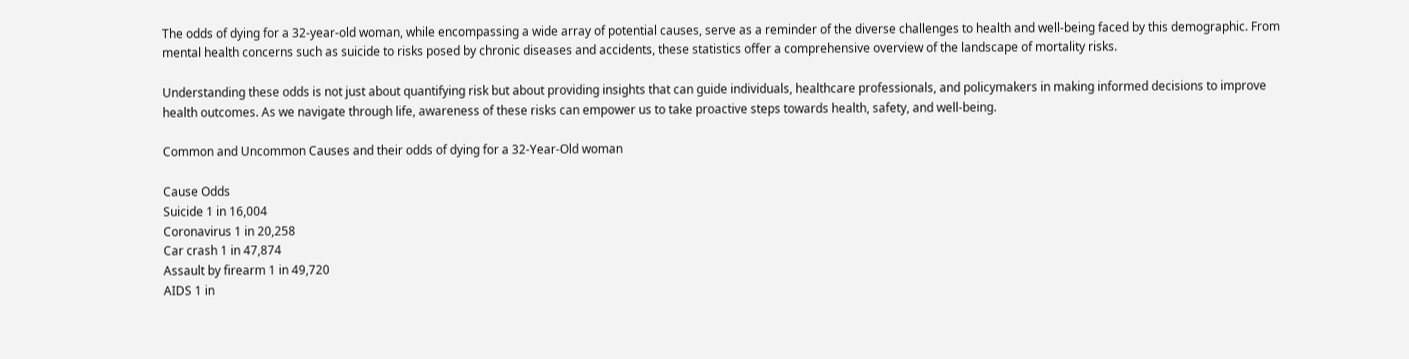The odds of dying for a 32-year-old woman, while encompassing a wide array of potential causes, serve as a reminder of the diverse challenges to health and well-being faced by this demographic. From mental health concerns such as suicide to risks posed by chronic diseases and accidents, these statistics offer a comprehensive overview of the landscape of mortality risks.

Understanding these odds is not just about quantifying risk but about providing insights that can guide individuals, healthcare professionals, and policymakers in making informed decisions to improve health outcomes. As we navigate through life, awareness of these risks can empower us to take proactive steps towards health, safety, and well-being.

Common and Uncommon Causes and their odds of dying for a 32-Year-Old woman

Cause Odds
Suicide 1 in 16,004
Coronavirus 1 in 20,258
Car crash 1 in 47,874
Assault by firearm 1 in 49,720
AIDS 1 in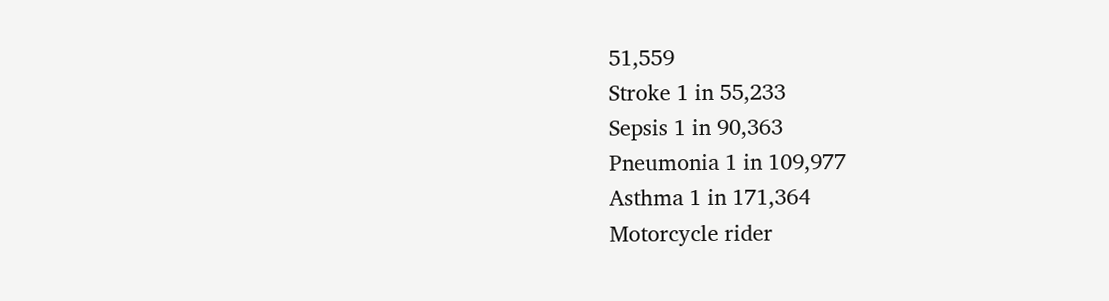51,559
Stroke 1 in 55,233
Sepsis 1 in 90,363
Pneumonia 1 in 109,977
Asthma 1 in 171,364
Motorcycle rider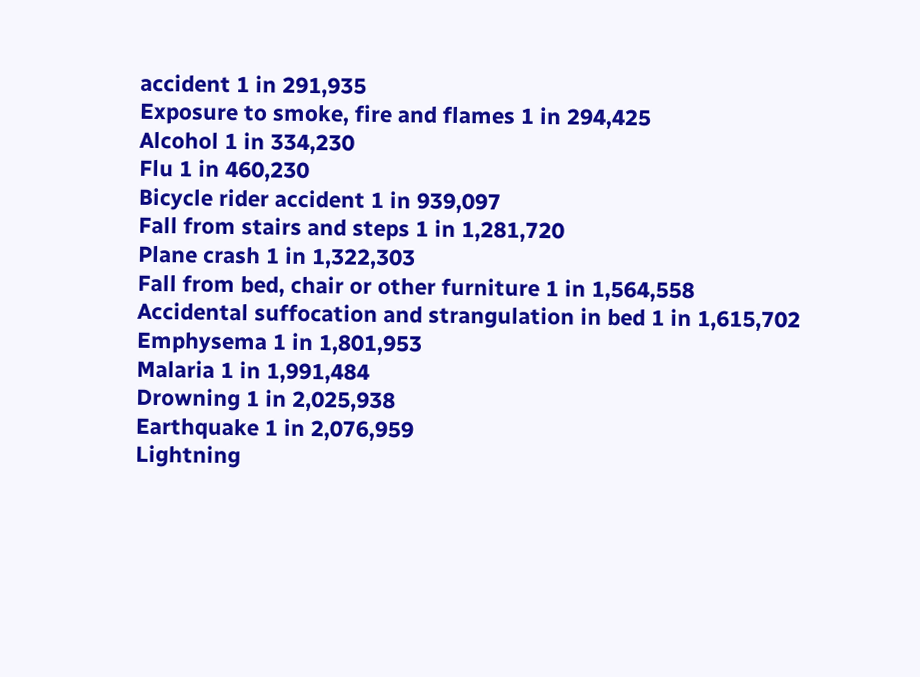accident 1 in 291,935
Exposure to smoke, fire and flames 1 in 294,425
Alcohol 1 in 334,230
Flu 1 in 460,230
Bicycle rider accident 1 in 939,097
Fall from stairs and steps 1 in 1,281,720
Plane crash 1 in 1,322,303
Fall from bed, chair or other furniture 1 in 1,564,558
Accidental suffocation and strangulation in bed 1 in 1,615,702
Emphysema 1 in 1,801,953
Malaria 1 in 1,991,484
Drowning 1 in 2,025,938
Earthquake 1 in 2,076,959
Lightning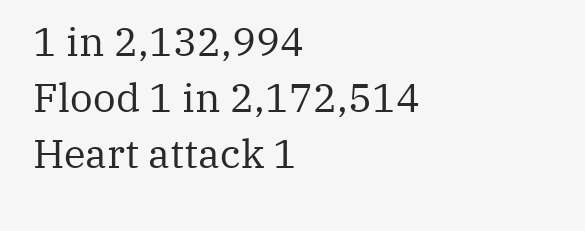1 in 2,132,994
Flood 1 in 2,172,514
Heart attack 1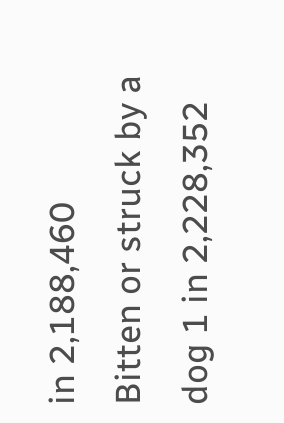in 2,188,460
Bitten or struck by a dog 1 in 2,228,352